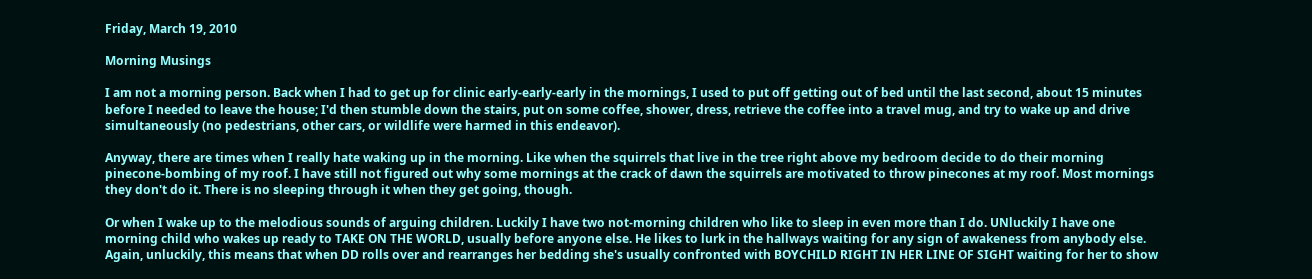Friday, March 19, 2010

Morning Musings

I am not a morning person. Back when I had to get up for clinic early-early-early in the mornings, I used to put off getting out of bed until the last second, about 15 minutes before I needed to leave the house; I'd then stumble down the stairs, put on some coffee, shower, dress, retrieve the coffee into a travel mug, and try to wake up and drive simultaneously (no pedestrians, other cars, or wildlife were harmed in this endeavor).

Anyway, there are times when I really hate waking up in the morning. Like when the squirrels that live in the tree right above my bedroom decide to do their morning pinecone-bombing of my roof. I have still not figured out why some mornings at the crack of dawn the squirrels are motivated to throw pinecones at my roof. Most mornings they don't do it. There is no sleeping through it when they get going, though.

Or when I wake up to the melodious sounds of arguing children. Luckily I have two not-morning children who like to sleep in even more than I do. UNluckily I have one morning child who wakes up ready to TAKE ON THE WORLD, usually before anyone else. He likes to lurk in the hallways waiting for any sign of awakeness from anybody else. Again, unluckily, this means that when DD rolls over and rearranges her bedding she's usually confronted with BOYCHILD RIGHT IN HER LINE OF SIGHT waiting for her to show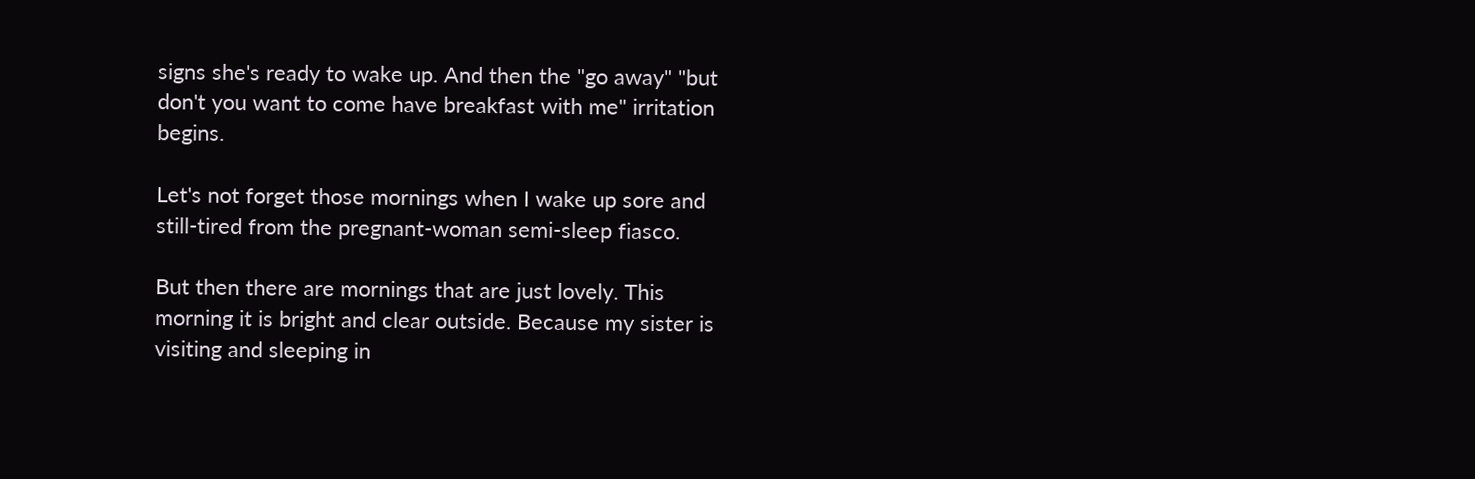signs she's ready to wake up. And then the "go away" "but don't you want to come have breakfast with me" irritation begins.

Let's not forget those mornings when I wake up sore and still-tired from the pregnant-woman semi-sleep fiasco.

But then there are mornings that are just lovely. This morning it is bright and clear outside. Because my sister is visiting and sleeping in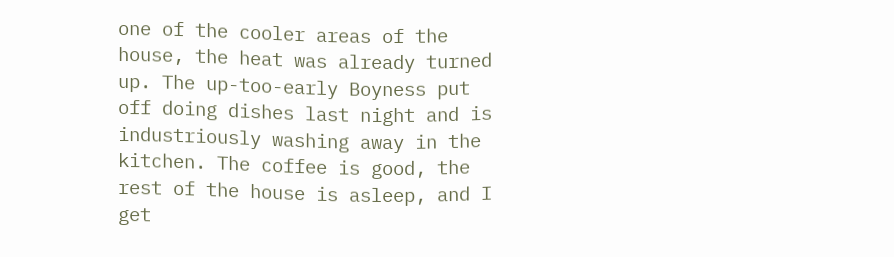one of the cooler areas of the house, the heat was already turned up. The up-too-early Boyness put off doing dishes last night and is industriously washing away in the kitchen. The coffee is good, the rest of the house is asleep, and I get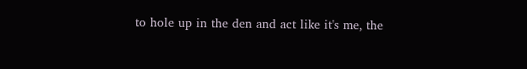to hole up in the den and act like it's me, the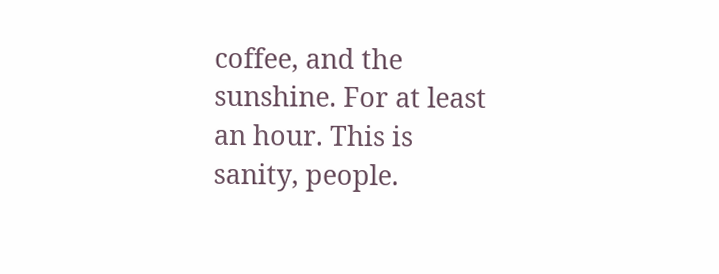coffee, and the sunshine. For at least an hour. This is sanity, people.